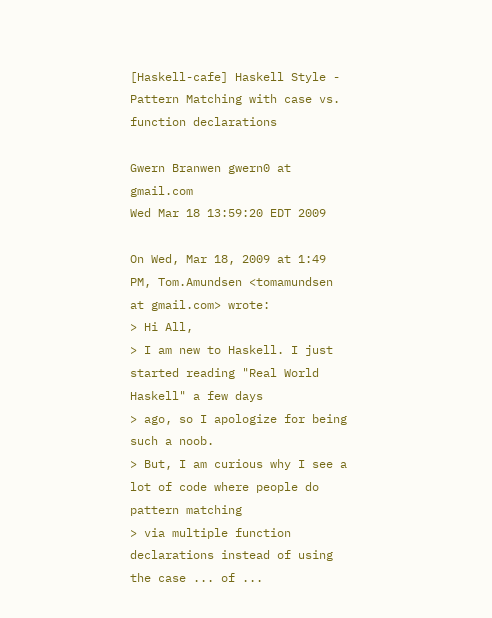[Haskell-cafe] Haskell Style - Pattern Matching with case vs. function declarations

Gwern Branwen gwern0 at gmail.com
Wed Mar 18 13:59:20 EDT 2009

On Wed, Mar 18, 2009 at 1:49 PM, Tom.Amundsen <tomamundsen at gmail.com> wrote:
> Hi All,
> I am new to Haskell. I just started reading "Real World Haskell" a few days
> ago, so I apologize for being such a noob.
> But, I am curious why I see a lot of code where people do pattern matching
> via multiple function declarations instead of using the case ... of ...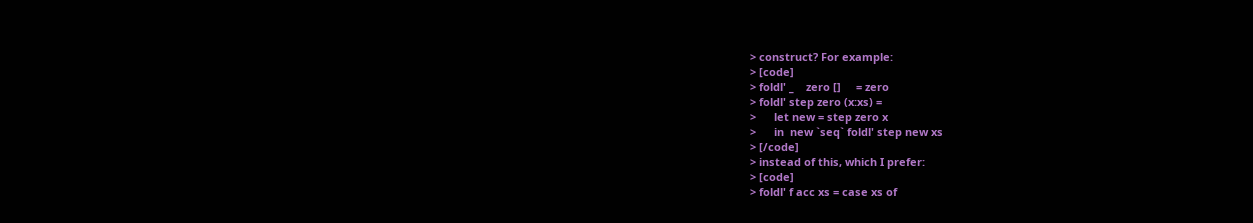> construct? For example:
> [code]
> foldl' _    zero []     = zero
> foldl' step zero (x:xs) =
>      let new = step zero x
>      in  new `seq` foldl' step new xs
> [/code]
> instead of this, which I prefer:
> [code]
> foldl' f acc xs = case xs of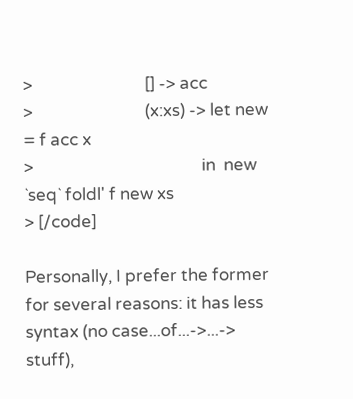>                            [] -> acc
>                            (x:xs) -> let new = f acc x
>                                          in  new `seq` foldl' f new xs
> [/code]

Personally, I prefer the former for several reasons: it has less syntax (no case...of...->...-> stuff),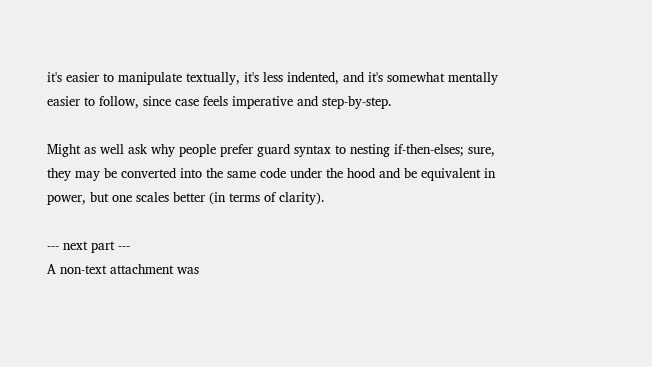it's easier to manipulate textually, it's less indented, and it's somewhat mentally easier to follow, since case feels imperative and step-by-step.

Might as well ask why people prefer guard syntax to nesting if-then-elses; sure, they may be converted into the same code under the hood and be equivalent in power, but one scales better (in terms of clarity).

--- next part ---
A non-text attachment was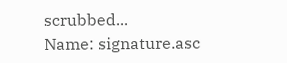scrubbed...
Name: signature.asc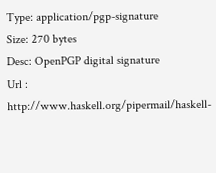Type: application/pgp-signature
Size: 270 bytes
Desc: OpenPGP digital signature
Url : http://www.haskell.org/pipermail/haskell-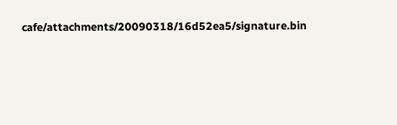cafe/attachments/20090318/16d52ea5/signature.bin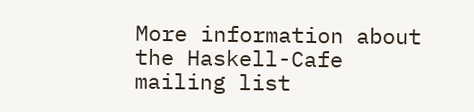More information about the Haskell-Cafe mailing list